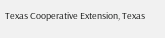Texas Cooperative Extension, Texas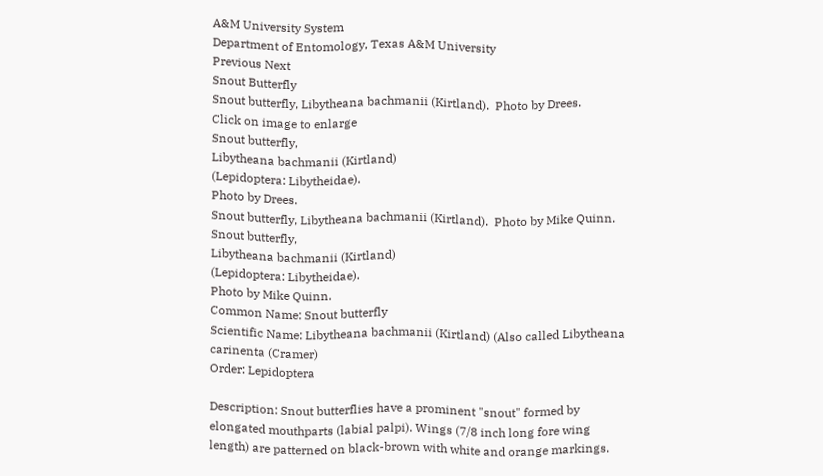A&M University System
Department of Entomology, Texas A&M University
Previous Next
Snout Butterfly
Snout butterfly, Libytheana bachmanii (Kirtland).  Photo by Drees.
Click on image to enlarge
Snout butterfly,
Libytheana bachmanii (Kirtland)
(Lepidoptera: Libytheidae).
Photo by Drees.
Snout butterfly, Libytheana bachmanii (Kirtland).  Photo by Mike Quinn.
Snout butterfly,
Libytheana bachmanii (Kirtland)
(Lepidoptera: Libytheidae).
Photo by Mike Quinn.
Common Name: Snout butterfly
Scientific Name: Libytheana bachmanii (Kirtland) (Also called Libytheana carinenta (Cramer)
Order: Lepidoptera

Description: Snout butterflies have a prominent "snout" formed by elongated mouthparts (labial palpi). Wings (7/8 inch long fore wing length) are patterned on black-brown with white and orange markings.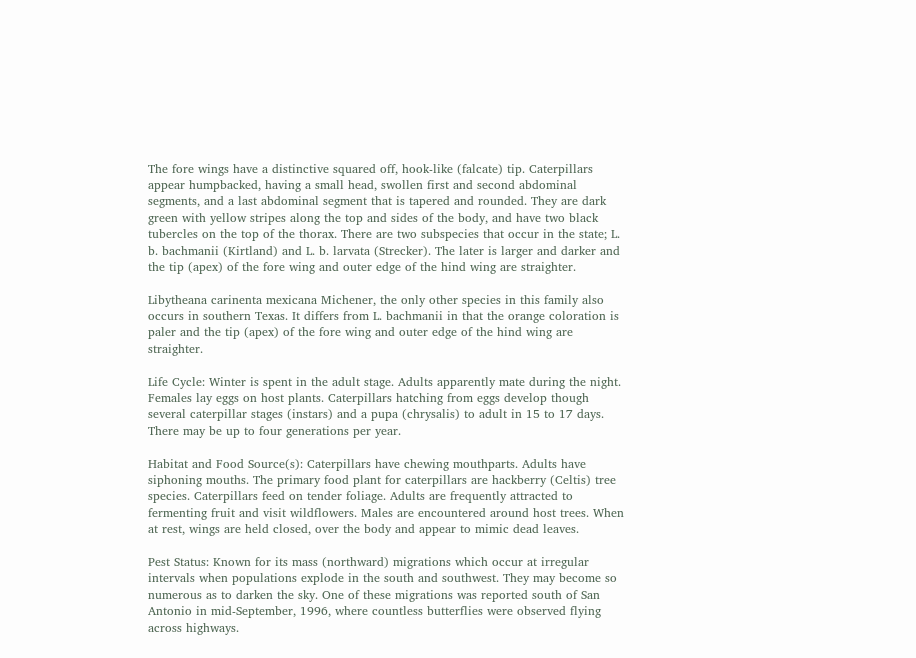The fore wings have a distinctive squared off, hook-like (falcate) tip. Caterpillars appear humpbacked, having a small head, swollen first and second abdominal segments, and a last abdominal segment that is tapered and rounded. They are dark green with yellow stripes along the top and sides of the body, and have two black tubercles on the top of the thorax. There are two subspecies that occur in the state; L. b. bachmanii (Kirtland) and L. b. larvata (Strecker). The later is larger and darker and the tip (apex) of the fore wing and outer edge of the hind wing are straighter.

Libytheana carinenta mexicana Michener, the only other species in this family also occurs in southern Texas. It differs from L. bachmanii in that the orange coloration is paler and the tip (apex) of the fore wing and outer edge of the hind wing are straighter.

Life Cycle: Winter is spent in the adult stage. Adults apparently mate during the night. Females lay eggs on host plants. Caterpillars hatching from eggs develop though several caterpillar stages (instars) and a pupa (chrysalis) to adult in 15 to 17 days. There may be up to four generations per year.

Habitat and Food Source(s): Caterpillars have chewing mouthparts. Adults have siphoning mouths. The primary food plant for caterpillars are hackberry (Celtis) tree species. Caterpillars feed on tender foliage. Adults are frequently attracted to fermenting fruit and visit wildflowers. Males are encountered around host trees. When at rest, wings are held closed, over the body and appear to mimic dead leaves.

Pest Status: Known for its mass (northward) migrations which occur at irregular intervals when populations explode in the south and southwest. They may become so numerous as to darken the sky. One of these migrations was reported south of San Antonio in mid-September, 1996, where countless butterflies were observed flying across highways.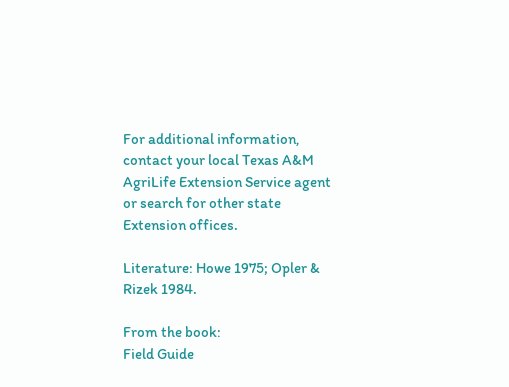For additional information, contact your local Texas A&M AgriLife Extension Service agent or search for other state Extension offices.

Literature: Howe 1975; Opler & Rizek 1984.

From the book:
Field Guide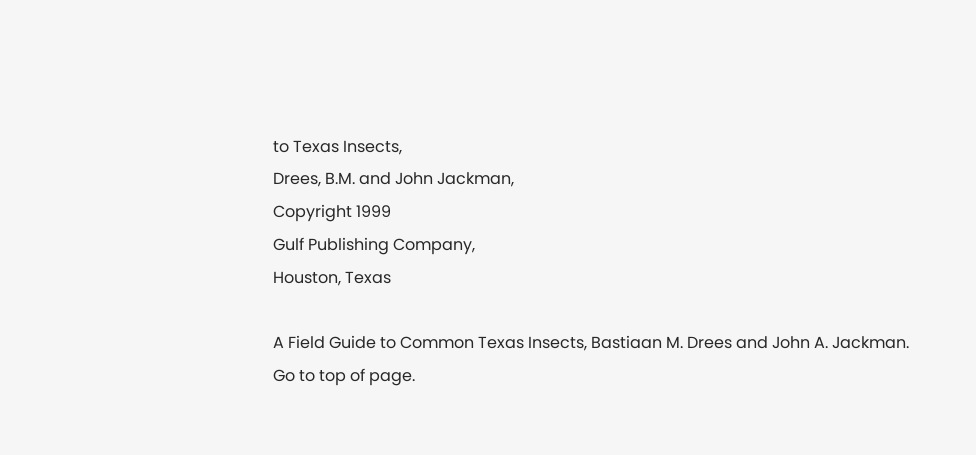to Texas Insects,
Drees, B.M. and John Jackman,
Copyright 1999
Gulf Publishing Company,
Houston, Texas

A Field Guide to Common Texas Insects, Bastiaan M. Drees and John A. Jackman.
Go to top of page.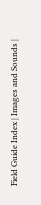Field Guide Index | Images and Sounds |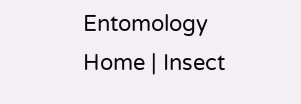Entomology Home | Insect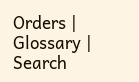Orders | Glossary | Search